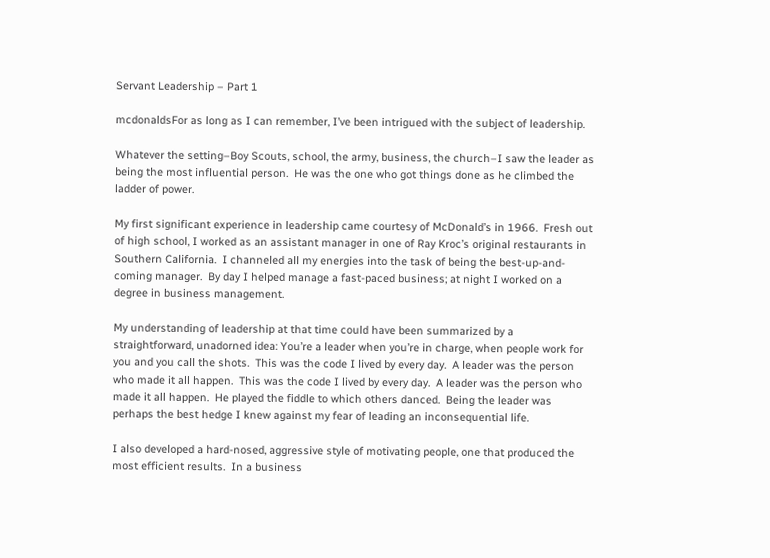Servant Leadership – Part 1

mcdonaldsFor as long as I can remember, I’ve been intrigued with the subject of leadership.

Whatever the setting–Boy Scouts, school, the army, business, the church–I saw the leader as being the most influential person.  He was the one who got things done as he climbed the ladder of power.

My first significant experience in leadership came courtesy of McDonald’s in 1966.  Fresh out of high school, I worked as an assistant manager in one of Ray Kroc’s original restaurants in Southern California.  I channeled all my energies into the task of being the best-up-and-coming manager.  By day I helped manage a fast-paced business; at night I worked on a degree in business management.

My understanding of leadership at that time could have been summarized by a straightforward, unadorned idea: You’re a leader when you’re in charge, when people work for you and you call the shots.  This was the code I lived by every day.  A leader was the person who made it all happen.  This was the code I lived by every day.  A leader was the person who made it all happen.  He played the fiddle to which others danced.  Being the leader was perhaps the best hedge I knew against my fear of leading an inconsequential life.

I also developed a hard-nosed, aggressive style of motivating people, one that produced the most efficient results.  In a business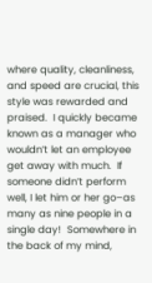where quality, cleanliness, and speed are crucial, this style was rewarded and praised.  I quickly became known as a manager who wouldn’t let an employee get away with much.  If someone didn’t perform well, I let him or her go–as many as nine people in a single day!  Somewhere in the back of my mind,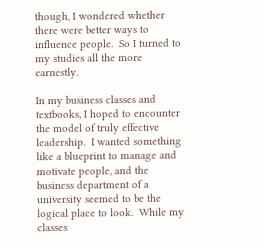though, I wondered whether there were better ways to influence people.  So I turned to my studies all the more earnestly.

In my business classes and textbooks, I hoped to encounter the model of truly effective leadership.  I wanted something like a blueprint to manage and motivate people, and the business department of a university seemed to be the logical place to look.  While my classes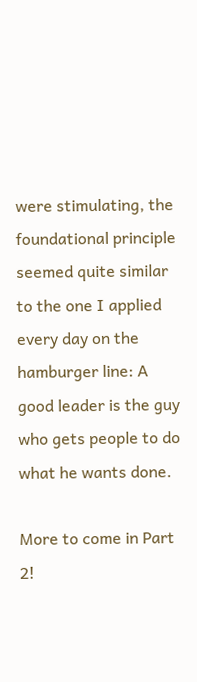were stimulating, the foundational principle seemed quite similar to the one I applied every day on the hamburger line: A good leader is the guy who gets people to do what he wants done.

More to come in Part 2!